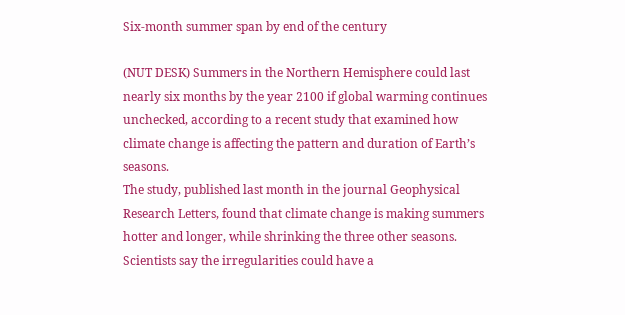Six-month summer span by end of the century

(NUT DESK) Summers in the Northern Hemisphere could last nearly six months by the year 2100 if global warming continues unchecked, according to a recent study that examined how climate change is affecting the pattern and duration of Earth’s seasons.
The study, published last month in the journal Geophysical Research Letters, found that climate change is making summers hotter and longer, while shrinking the three other seasons. Scientists say the irregularities could have a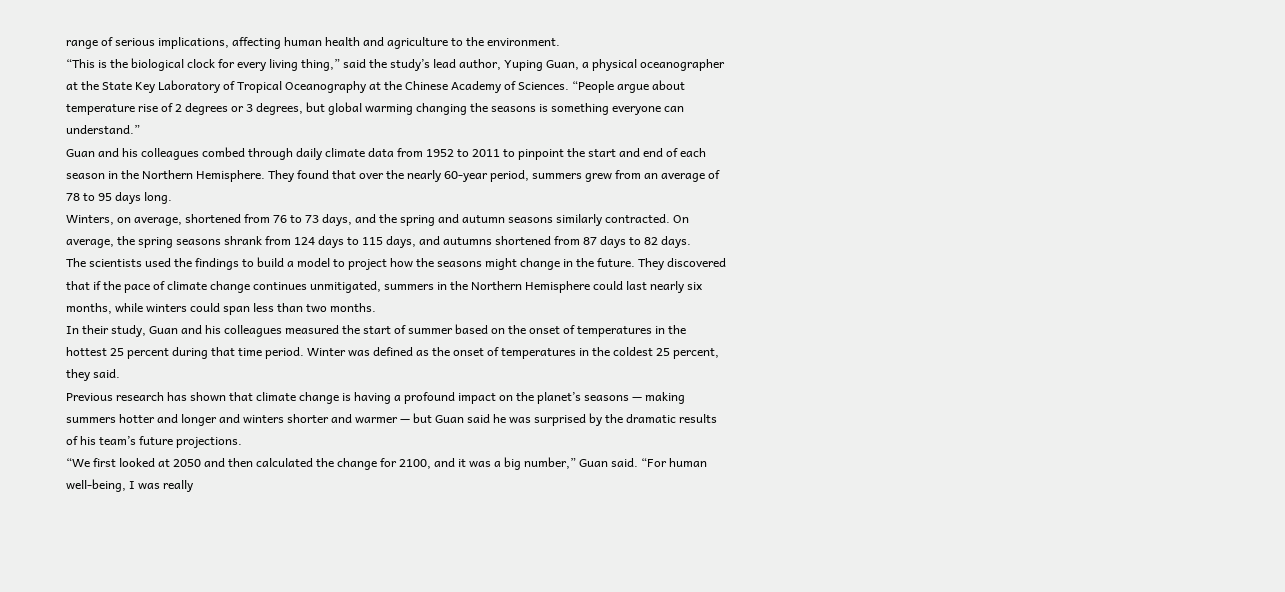range of serious implications, affecting human health and agriculture to the environment.
“This is the biological clock for every living thing,” said the study’s lead author, Yuping Guan, a physical oceanographer at the State Key Laboratory of Tropical Oceanography at the Chinese Academy of Sciences. “People argue about temperature rise of 2 degrees or 3 degrees, but global warming changing the seasons is something everyone can understand.”
Guan and his colleagues combed through daily climate data from 1952 to 2011 to pinpoint the start and end of each season in the Northern Hemisphere. They found that over the nearly 60-year period, summers grew from an average of 78 to 95 days long.
Winters, on average, shortened from 76 to 73 days, and the spring and autumn seasons similarly contracted. On average, the spring seasons shrank from 124 days to 115 days, and autumns shortened from 87 days to 82 days.
The scientists used the findings to build a model to project how the seasons might change in the future. They discovered that if the pace of climate change continues unmitigated, summers in the Northern Hemisphere could last nearly six months, while winters could span less than two months.
In their study, Guan and his colleagues measured the start of summer based on the onset of temperatures in the hottest 25 percent during that time period. Winter was defined as the onset of temperatures in the coldest 25 percent, they said.
Previous research has shown that climate change is having a profound impact on the planet’s seasons — making summers hotter and longer and winters shorter and warmer — but Guan said he was surprised by the dramatic results of his team’s future projections.
“We first looked at 2050 and then calculated the change for 2100, and it was a big number,” Guan said. “For human well-being, I was really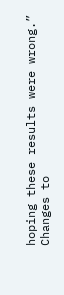hoping these results were wrong.”
Changes to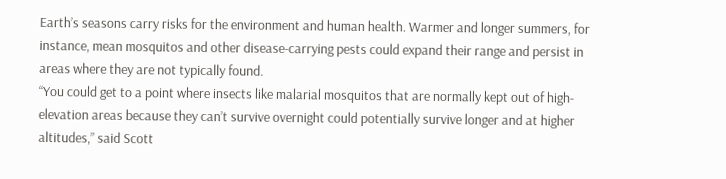Earth’s seasons carry risks for the environment and human health. Warmer and longer summers, for instance, mean mosquitos and other disease-carrying pests could expand their range and persist in areas where they are not typically found.
“You could get to a point where insects like malarial mosquitos that are normally kept out of high-elevation areas because they can’t survive overnight could potentially survive longer and at higher altitudes,” said Scott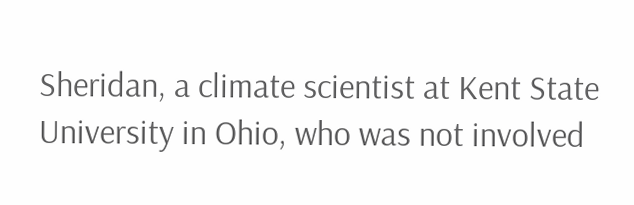Sheridan, a climate scientist at Kent State University in Ohio, who was not involved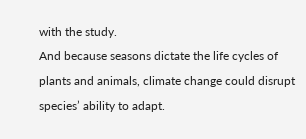with the study.
And because seasons dictate the life cycles of plants and animals, climate change could disrupt species’ ability to adapt.